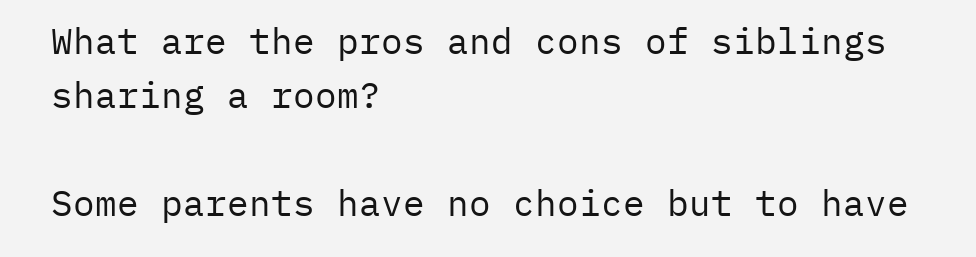What are the pros and cons of siblings sharing a room?

Some parents have no choice but to have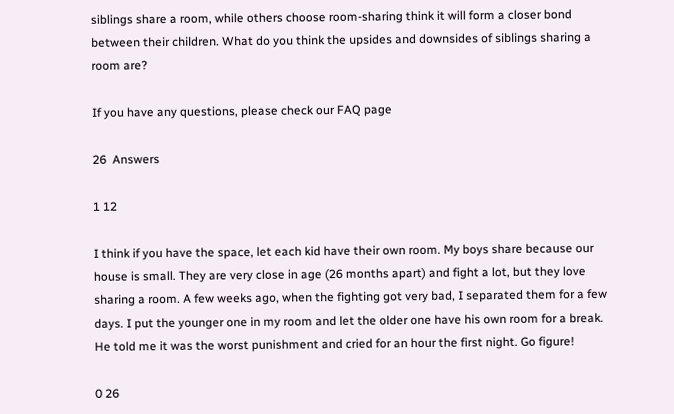siblings share a room, while others choose room-sharing think it will form a closer bond between their children. What do you think the upsides and downsides of siblings sharing a room are?

If you have any questions, please check our FAQ page

26  Answers

1 12

I think if you have the space, let each kid have their own room. My boys share because our house is small. They are very close in age (26 months apart) and fight a lot, but they love sharing a room. A few weeks ago, when the fighting got very bad, I separated them for a few days. I put the younger one in my room and let the older one have his own room for a break. He told me it was the worst punishment and cried for an hour the first night. Go figure!

0 26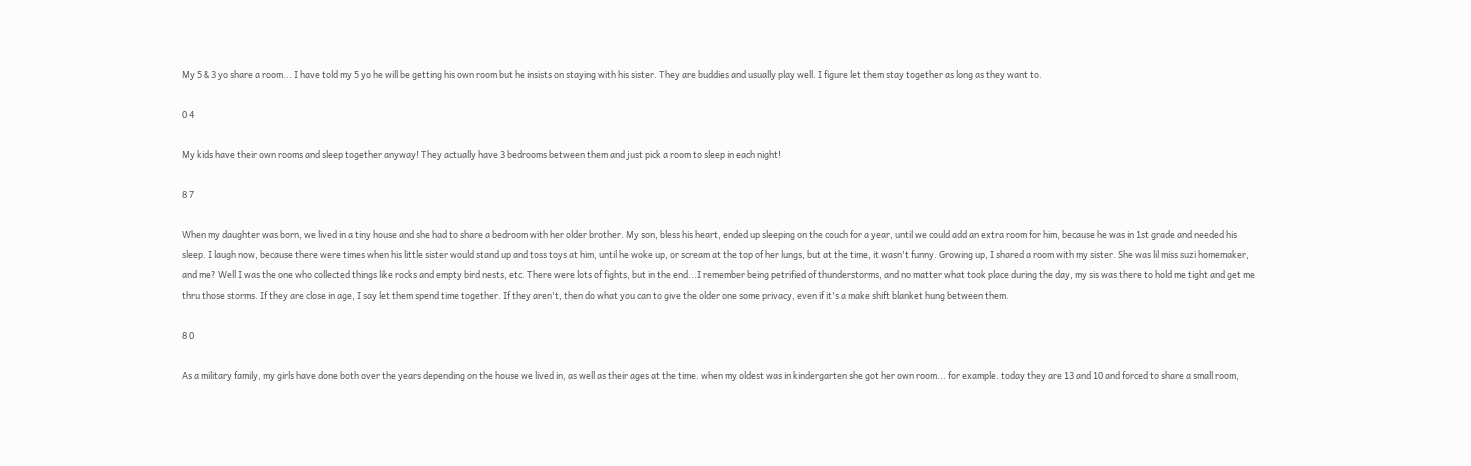My 5 & 3 yo share a room... I have told my 5 yo he will be getting his own room but he insists on staying with his sister. They are buddies and usually play well. I figure let them stay together as long as they want to.

0 4

My kids have their own rooms and sleep together anyway! They actually have 3 bedrooms between them and just pick a room to sleep in each night!

8 7

When my daughter was born, we lived in a tiny house and she had to share a bedroom with her older brother. My son, bless his heart, ended up sleeping on the couch for a year, until we could add an extra room for him, because he was in 1st grade and needed his sleep. I laugh now, because there were times when his little sister would stand up and toss toys at him, until he woke up, or scream at the top of her lungs, but at the time, it wasn't funny. Growing up, I shared a room with my sister. She was lil miss suzi homemaker, and me? Well I was the one who collected things like rocks and empty bird nests, etc. There were lots of fights, but in the end...I remember being petrified of thunderstorms, and no matter what took place during the day, my sis was there to hold me tight and get me thru those storms. If they are close in age, I say let them spend time together. If they aren't, then do what you can to give the older one some privacy, even if it's a make shift blanket hung between them.

8 0

As a military family, my girls have done both over the years depending on the house we lived in, as well as their ages at the time. when my oldest was in kindergarten she got her own room... for example. today they are 13 and 10 and forced to share a small room,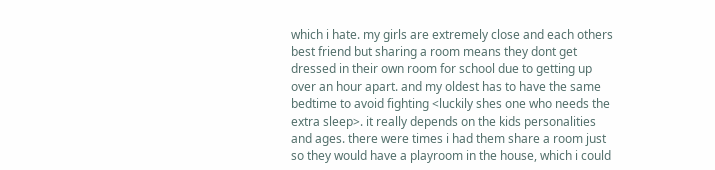which i hate. my girls are extremely close and each others best friend but sharing a room means they dont get dressed in their own room for school due to getting up over an hour apart. and my oldest has to have the same bedtime to avoid fighting <luckily shes one who needs the extra sleep>. it really depends on the kids personalities and ages. there were times i had them share a room just so they would have a playroom in the house, which i could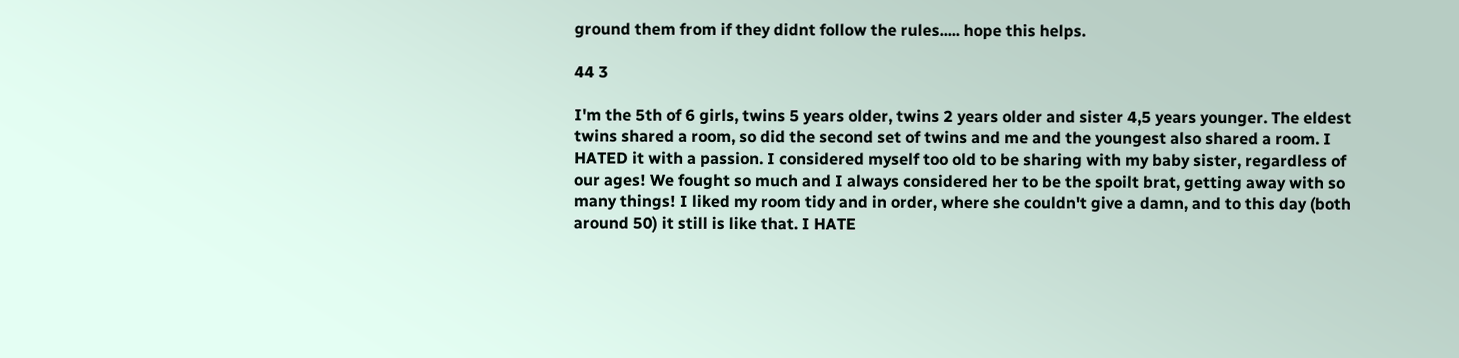ground them from if they didnt follow the rules..... hope this helps.

44 3

I'm the 5th of 6 girls, twins 5 years older, twins 2 years older and sister 4,5 years younger. The eldest twins shared a room, so did the second set of twins and me and the youngest also shared a room. I HATED it with a passion. I considered myself too old to be sharing with my baby sister, regardless of our ages! We fought so much and I always considered her to be the spoilt brat, getting away with so many things! I liked my room tidy and in order, where she couldn't give a damn, and to this day (both around 50) it still is like that. I HATE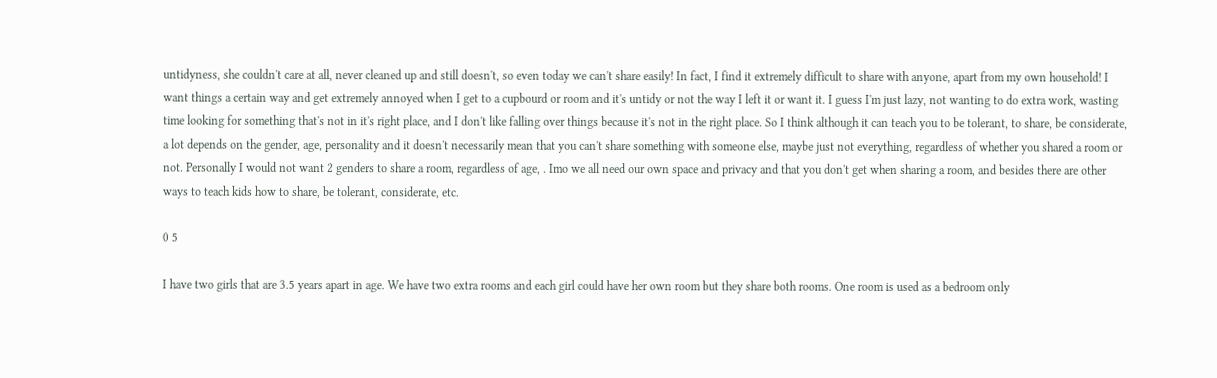untidyness, she couldn't care at all, never cleaned up and still doesn't, so even today we can't share easily! In fact, I find it extremely difficult to share with anyone, apart from my own household! I want things a certain way and get extremely annoyed when I get to a cupbourd or room and it's untidy or not the way I left it or want it. I guess I'm just lazy, not wanting to do extra work, wasting time looking for something that's not in it's right place, and I don't like falling over things because it's not in the right place. So I think although it can teach you to be tolerant, to share, be considerate, a lot depends on the gender, age, personality and it doesn't necessarily mean that you can't share something with someone else, maybe just not everything, regardless of whether you shared a room or not. Personally I would not want 2 genders to share a room, regardless of age, . Imo we all need our own space and privacy and that you don't get when sharing a room, and besides there are other ways to teach kids how to share, be tolerant, considerate, etc.

0 5

I have two girls that are 3.5 years apart in age. We have two extra rooms and each girl could have her own room but they share both rooms. One room is used as a bedroom only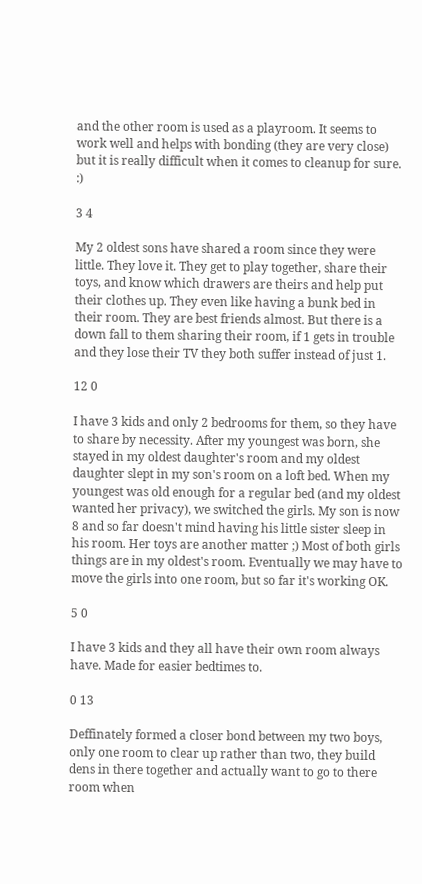and the other room is used as a playroom. It seems to work well and helps with bonding (they are very close) but it is really difficult when it comes to cleanup for sure. :)

3 4

My 2 oldest sons have shared a room since they were little. They love it. They get to play together, share their toys, and know which drawers are theirs and help put their clothes up. They even like having a bunk bed in their room. They are best friends almost. But there is a down fall to them sharing their room, if 1 gets in trouble and they lose their TV they both suffer instead of just 1.

12 0

I have 3 kids and only 2 bedrooms for them, so they have to share by necessity. After my youngest was born, she stayed in my oldest daughter's room and my oldest daughter slept in my son's room on a loft bed. When my youngest was old enough for a regular bed (and my oldest wanted her privacy), we switched the girls. My son is now 8 and so far doesn't mind having his little sister sleep in his room. Her toys are another matter ;) Most of both girls things are in my oldest's room. Eventually we may have to move the girls into one room, but so far it's working OK.

5 0

I have 3 kids and they all have their own room always have. Made for easier bedtimes to.

0 13

Deffinately formed a closer bond between my two boys, only one room to clear up rather than two, they build dens in there together and actually want to go to there room when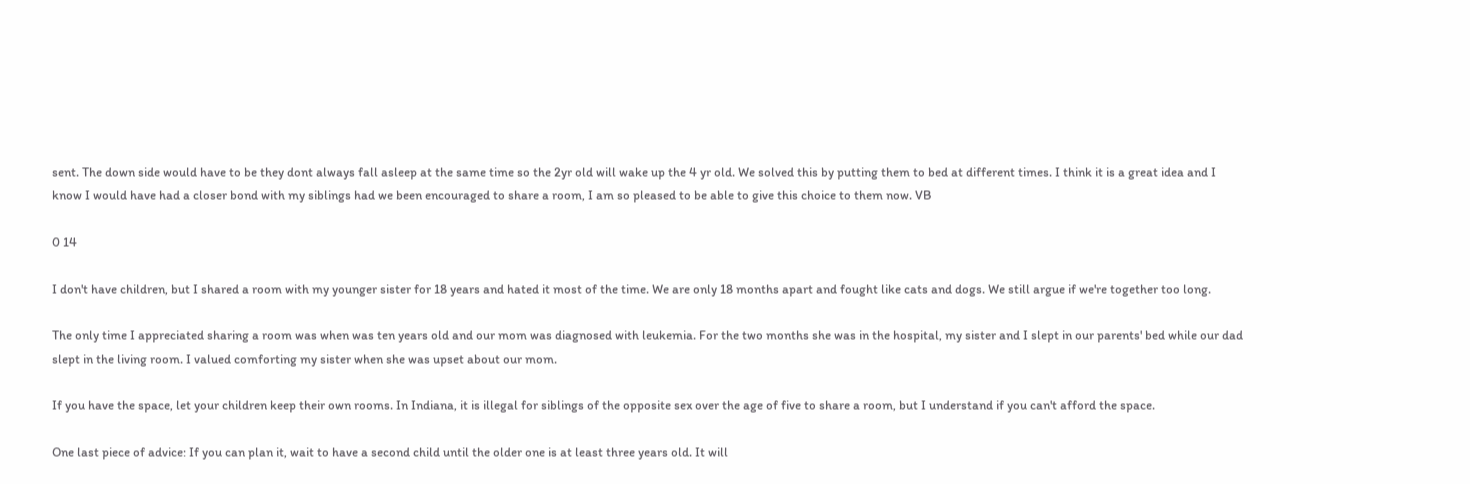sent. The down side would have to be they dont always fall asleep at the same time so the 2yr old will wake up the 4 yr old. We solved this by putting them to bed at different times. I think it is a great idea and I know I would have had a closer bond with my siblings had we been encouraged to share a room, I am so pleased to be able to give this choice to them now. VB

0 14

I don't have children, but I shared a room with my younger sister for 18 years and hated it most of the time. We are only 18 months apart and fought like cats and dogs. We still argue if we're together too long.

The only time I appreciated sharing a room was when was ten years old and our mom was diagnosed with leukemia. For the two months she was in the hospital, my sister and I slept in our parents' bed while our dad slept in the living room. I valued comforting my sister when she was upset about our mom.

If you have the space, let your children keep their own rooms. In Indiana, it is illegal for siblings of the opposite sex over the age of five to share a room, but I understand if you can't afford the space.

One last piece of advice: If you can plan it, wait to have a second child until the older one is at least three years old. It will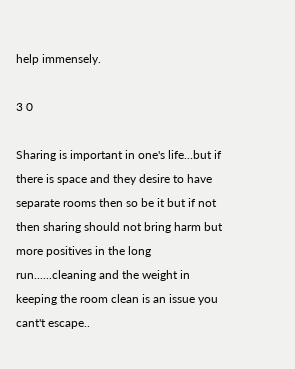help immensely.

3 0

Sharing is important in one's life...but if there is space and they desire to have separate rooms then so be it but if not then sharing should not bring harm but more positives in the long run......cleaning and the weight in keeping the room clean is an issue you cant't escape..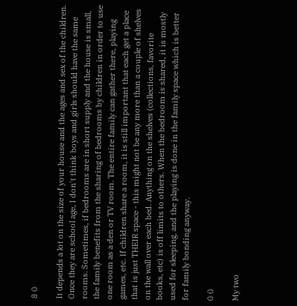8 0

It depends a lot on the size of your house and the ages and sex of the children. Once they are school age, I don't think boys and girls should have the same rooms. Sometimes, if bedrooms are in short supply and the house is small, the family benefits from the sharing of bedrooms by children in order to use one room as a den or TV room. The entire family can gather there, playing games, etc. If children share a room, it is still important that each get a place that is just THEIR space - this might not be any more than a couple of shelves on the wall over each bed. Anything on the shelves (collections, favorite books, etc) is off limits to others. When the bedroom is shared, it is mostly used for sleeping, and the playing is done in the family space which is better for family bonding anyway.

0 0

My two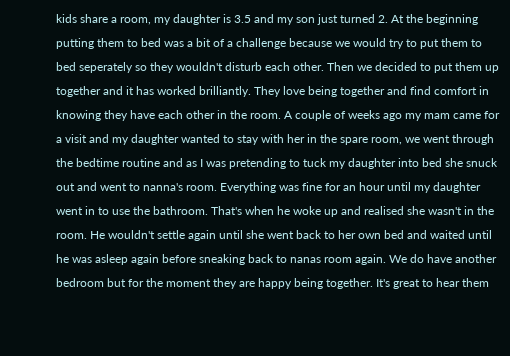kids share a room, my daughter is 3.5 and my son just turned 2. At the beginning putting them to bed was a bit of a challenge because we would try to put them to bed seperately so they wouldn't disturb each other. Then we decided to put them up together and it has worked brilliantly. They love being together and find comfort in knowing they have each other in the room. A couple of weeks ago my mam came for a visit and my daughter wanted to stay with her in the spare room, we went through the bedtime routine and as I was pretending to tuck my daughter into bed she snuck out and went to nanna's room. Everything was fine for an hour until my daughter went in to use the bathroom. That's when he woke up and realised she wasn't in the room. He wouldn't settle again until she went back to her own bed and waited until he was asleep again before sneaking back to nanas room again. We do have another bedroom but for the moment they are happy being together. It's great to hear them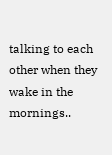talking to each other when they wake in the mornings..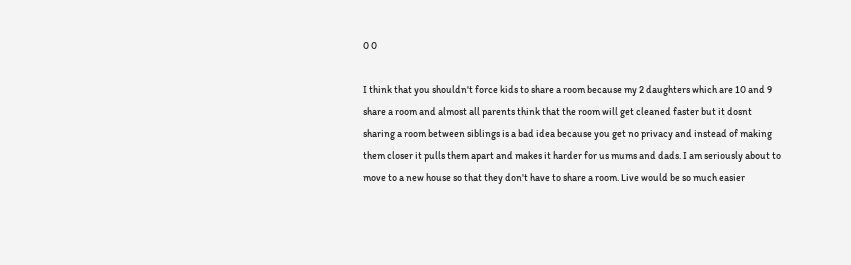0 0

I think that you shouldn't force kids to share a room because my 2 daughters which are 10 and 9 share a room and almost all parents think that the room will get cleaned faster but it dosnt sharing a room between siblings is a bad idea because you get no privacy and instead of making them closer it pulls them apart and makes it harder for us mums and dads. I am seriously about to move to a new house so that they don't have to share a room. Live would be so much easier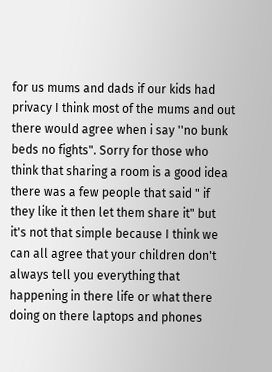for us mums and dads if our kids had privacy I think most of the mums and out there would agree when i say ''no bunk beds no fights". Sorry for those who think that sharing a room is a good idea there was a few people that said " if they like it then let them share it" but it's not that simple because I think we can all agree that your children don't always tell you everything that happening in there life or what there doing on there laptops and phones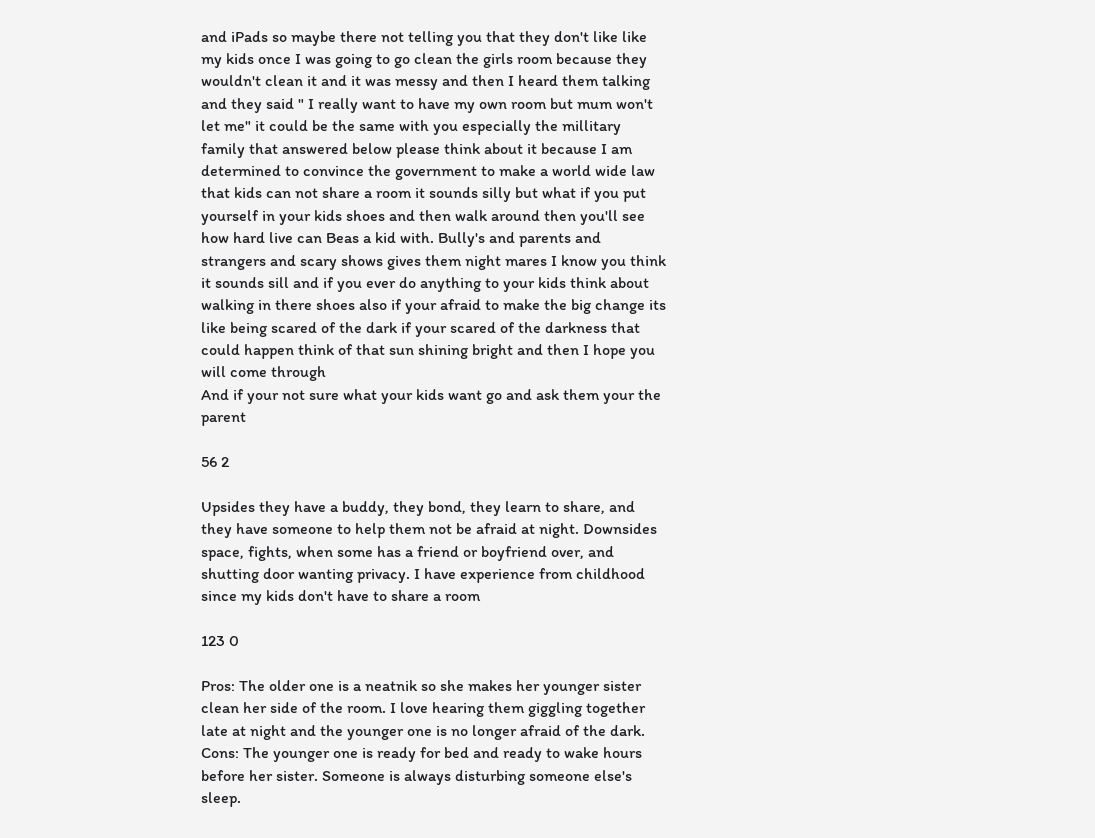and iPads so maybe there not telling you that they don't like like my kids once I was going to go clean the girls room because they wouldn't clean it and it was messy and then I heard them talking and they said " I really want to have my own room but mum won't let me" it could be the same with you especially the millitary family that answered below please think about it because I am determined to convince the government to make a world wide law that kids can not share a room it sounds silly but what if you put yourself in your kids shoes and then walk around then you'll see how hard live can Beas a kid with. Bully's and parents and strangers and scary shows gives them night mares I know you think it sounds sill and if you ever do anything to your kids think about walking in there shoes also if your afraid to make the big change its like being scared of the dark if your scared of the darkness that could happen think of that sun shining bright and then I hope you will come through
And if your not sure what your kids want go and ask them your the parent

56 2

Upsides they have a buddy, they bond, they learn to share, and they have someone to help them not be afraid at night. Downsides space, fights, when some has a friend or boyfriend over, and shutting door wanting privacy. I have experience from childhood since my kids don't have to share a room

123 0

Pros: The older one is a neatnik so she makes her younger sister clean her side of the room. I love hearing them giggling together late at night and the younger one is no longer afraid of the dark.
Cons: The younger one is ready for bed and ready to wake hours before her sister. Someone is always disturbing someone else's sleep.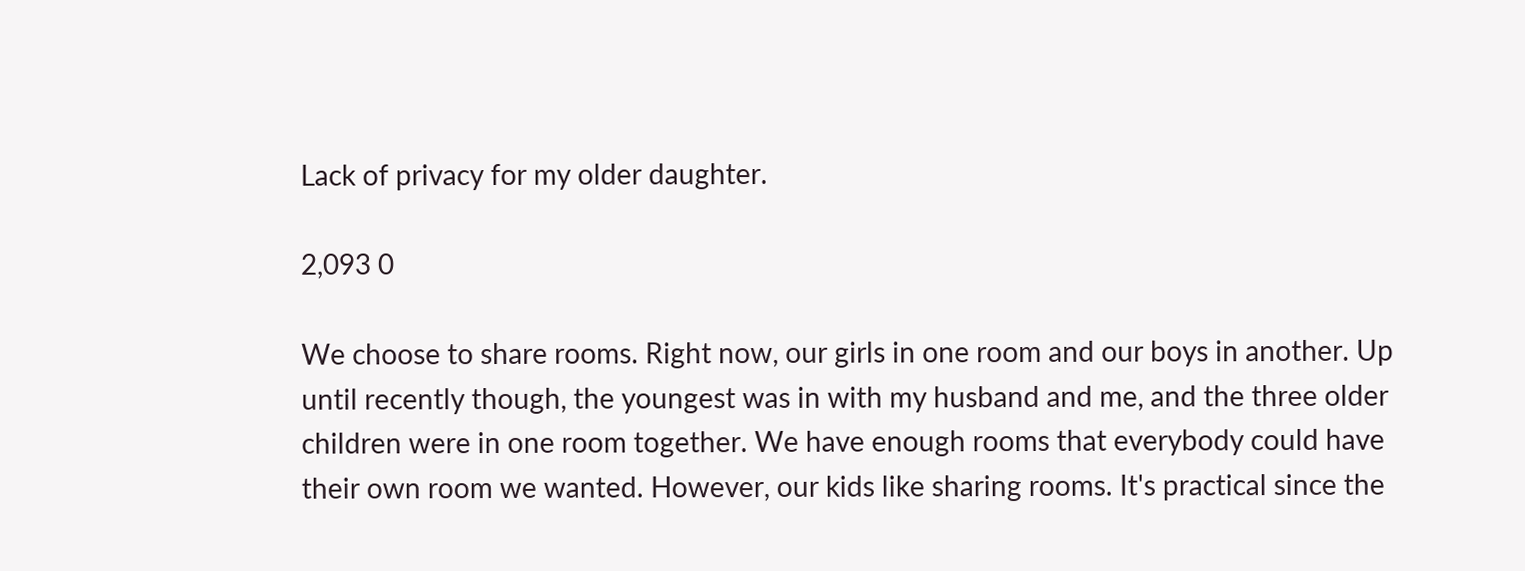Lack of privacy for my older daughter.

2,093 0

We choose to share rooms. Right now, our girls in one room and our boys in another. Up until recently though, the youngest was in with my husband and me, and the three older children were in one room together. We have enough rooms that everybody could have their own room we wanted. However, our kids like sharing rooms. It's practical since the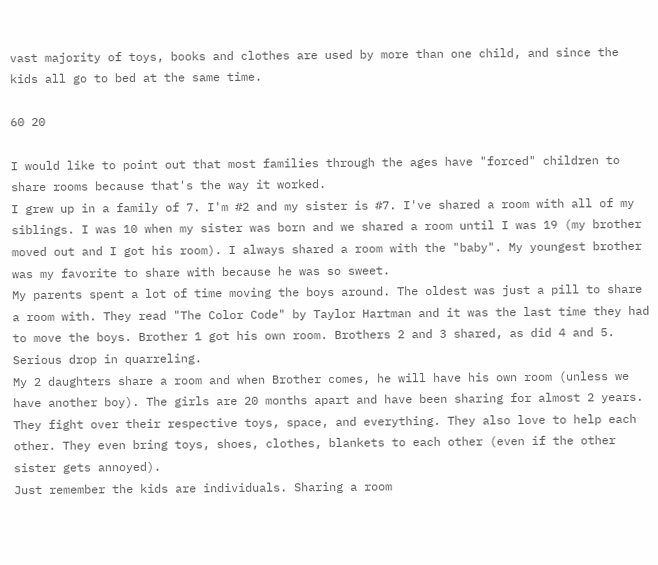vast majority of toys, books and clothes are used by more than one child, and since the kids all go to bed at the same time.

60 20

I would like to point out that most families through the ages have "forced" children to share rooms because that's the way it worked.
I grew up in a family of 7. I'm #2 and my sister is #7. I've shared a room with all of my siblings. I was 10 when my sister was born and we shared a room until I was 19 (my brother moved out and I got his room). I always shared a room with the "baby". My youngest brother was my favorite to share with because he was so sweet.
My parents spent a lot of time moving the boys around. The oldest was just a pill to share a room with. They read "The Color Code" by Taylor Hartman and it was the last time they had to move the boys. Brother 1 got his own room. Brothers 2 and 3 shared, as did 4 and 5. Serious drop in quarreling.
My 2 daughters share a room and when Brother comes, he will have his own room (unless we have another boy). The girls are 20 months apart and have been sharing for almost 2 years. They fight over their respective toys, space, and everything. They also love to help each other. They even bring toys, shoes, clothes, blankets to each other (even if the other sister gets annoyed).
Just remember the kids are individuals. Sharing a room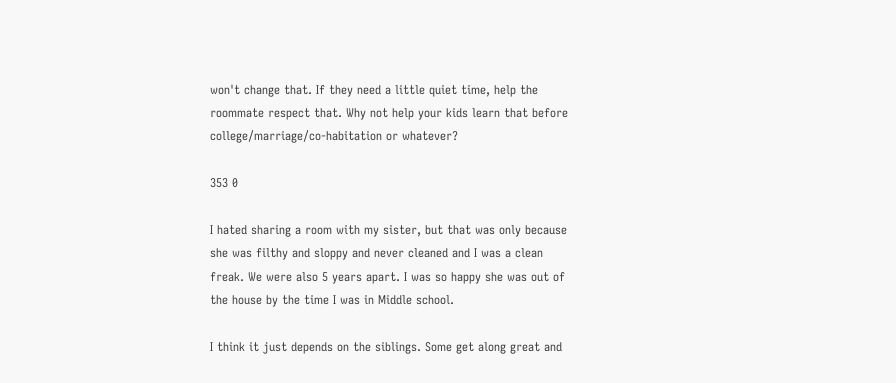won't change that. If they need a little quiet time, help the roommate respect that. Why not help your kids learn that before college/marriage/co-habitation or whatever?

353 0

I hated sharing a room with my sister, but that was only because she was filthy and sloppy and never cleaned and I was a clean freak. We were also 5 years apart. I was so happy she was out of the house by the time I was in Middle school.

I think it just depends on the siblings. Some get along great and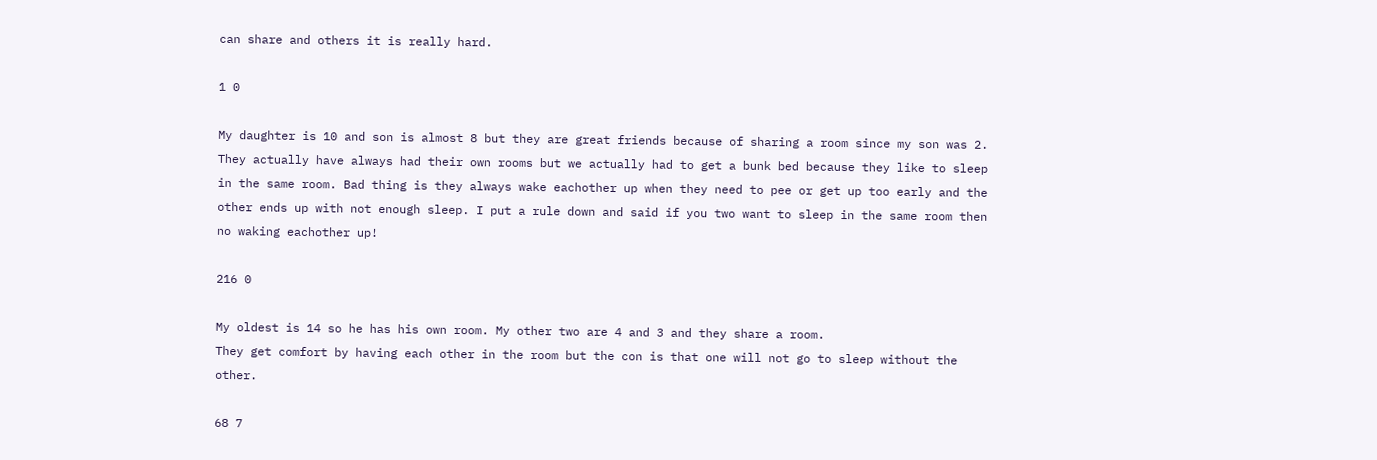can share and others it is really hard.

1 0

My daughter is 10 and son is almost 8 but they are great friends because of sharing a room since my son was 2. They actually have always had their own rooms but we actually had to get a bunk bed because they like to sleep in the same room. Bad thing is they always wake eachother up when they need to pee or get up too early and the other ends up with not enough sleep. I put a rule down and said if you two want to sleep in the same room then no waking eachother up!

216 0

My oldest is 14 so he has his own room. My other two are 4 and 3 and they share a room.
They get comfort by having each other in the room but the con is that one will not go to sleep without the other.

68 7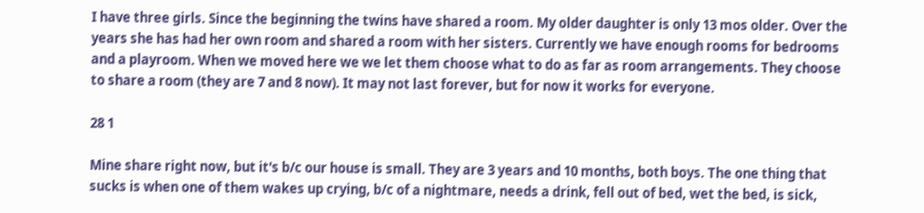I have three girls. Since the beginning the twins have shared a room. My older daughter is only 13 mos older. Over the years she has had her own room and shared a room with her sisters. Currently we have enough rooms for bedrooms and a playroom. When we moved here we we let them choose what to do as far as room arrangements. They choose to share a room (they are 7 and 8 now). It may not last forever, but for now it works for everyone.

28 1

Mine share right now, but it's b/c our house is small. They are 3 years and 10 months, both boys. The one thing that sucks is when one of them wakes up crying, b/c of a nightmare, needs a drink, fell out of bed, wet the bed, is sick,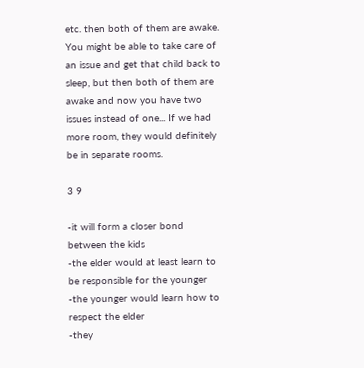etc. then both of them are awake. You might be able to take care of an issue and get that child back to sleep, but then both of them are awake and now you have two issues instead of one... If we had more room, they would definitely be in separate rooms.

3 9

-it will form a closer bond between the kids
-the elder would at least learn to be responsible for the younger
-the younger would learn how to respect the elder
-they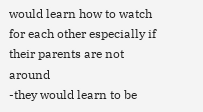would learn how to watch for each other especially if their parents are not around
-they would learn to be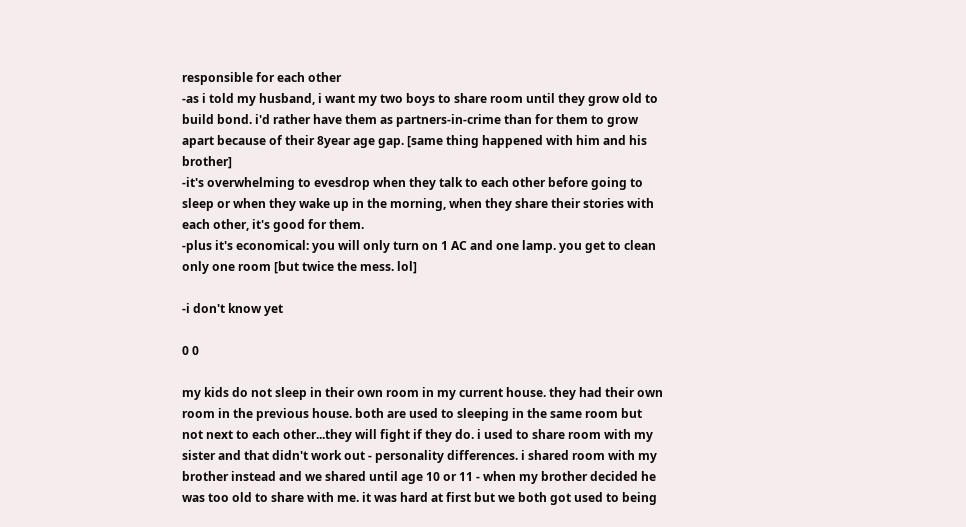responsible for each other
-as i told my husband, i want my two boys to share room until they grow old to build bond. i'd rather have them as partners-in-crime than for them to grow apart because of their 8year age gap. [same thing happened with him and his brother]
-it's overwhelming to evesdrop when they talk to each other before going to sleep or when they wake up in the morning, when they share their stories with each other, it's good for them.
-plus it's economical: you will only turn on 1 AC and one lamp. you get to clean only one room [but twice the mess. lol]

-i don't know yet

0 0

my kids do not sleep in their own room in my current house. they had their own room in the previous house. both are used to sleeping in the same room but not next to each other...they will fight if they do. i used to share room with my sister and that didn't work out - personality differences. i shared room with my brother instead and we shared until age 10 or 11 - when my brother decided he was too old to share with me. it was hard at first but we both got used to being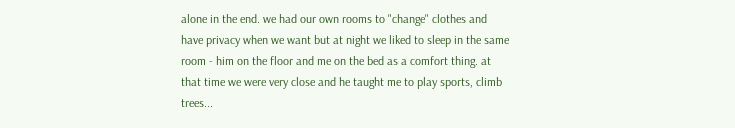alone in the end. we had our own rooms to "change" clothes and have privacy when we want but at night we liked to sleep in the same room - him on the floor and me on the bed as a comfort thing. at that time we were very close and he taught me to play sports, climb trees...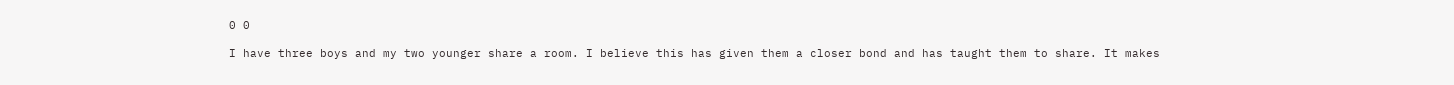0 0

I have three boys and my two younger share a room. I believe this has given them a closer bond and has taught them to share. It makes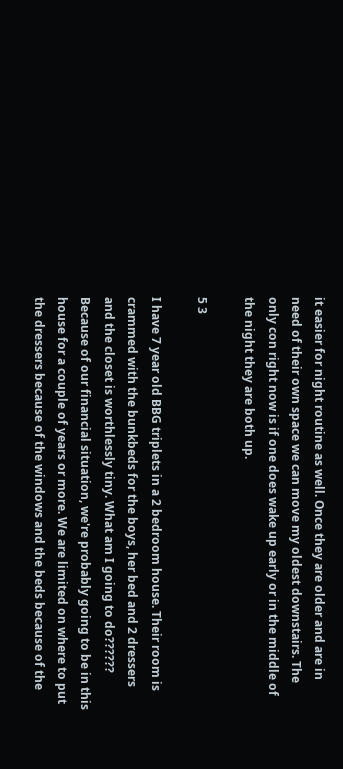it easier for night routine as well. Once they are older and are in need of their own space we can move my oldest downstairs. The only con right now is if one does wake up early or in the middle of the night they are both up.

5 3

I have 7 year old BBG triplets in a 2 bedroom house. Their room is crammed with the bunkbeds for the boys, her bed and 2 dressers and the closet is worthlessly tiny. What am I going to do?????? Because of our financial situation, we're probably going to be in this house for a couple of years or more. We are limited on where to put the dressers because of the windows and the beds because of the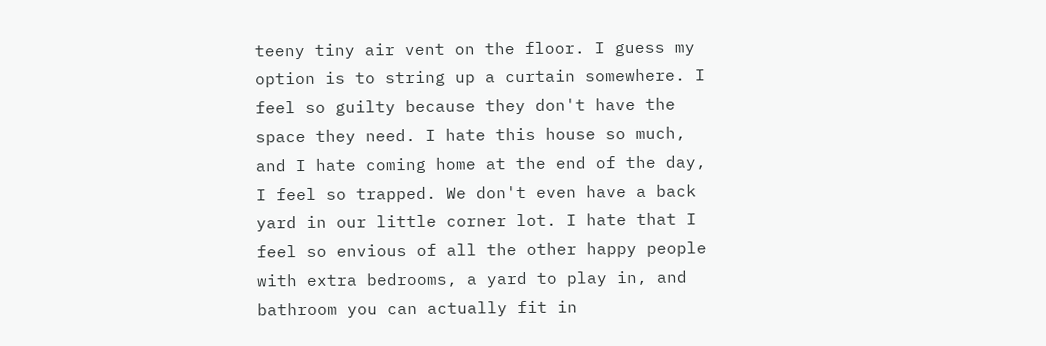teeny tiny air vent on the floor. I guess my option is to string up a curtain somewhere. I feel so guilty because they don't have the space they need. I hate this house so much, and I hate coming home at the end of the day, I feel so trapped. We don't even have a back yard in our little corner lot. I hate that I feel so envious of all the other happy people with extra bedrooms, a yard to play in, and bathroom you can actually fit in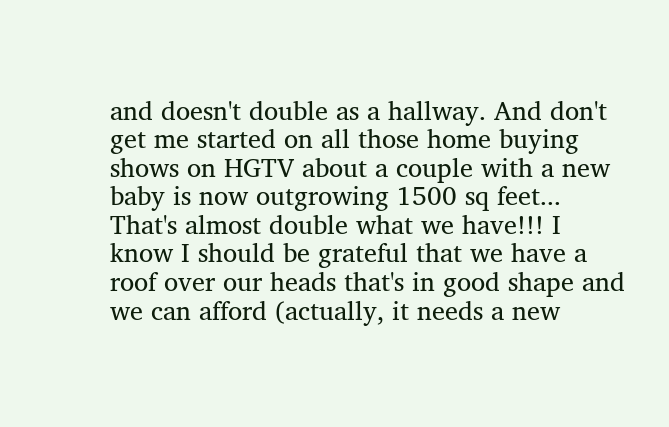and doesn't double as a hallway. And don't get me started on all those home buying shows on HGTV about a couple with a new baby is now outgrowing 1500 sq feet... That's almost double what we have!!! I know I should be grateful that we have a roof over our heads that's in good shape and we can afford (actually, it needs a new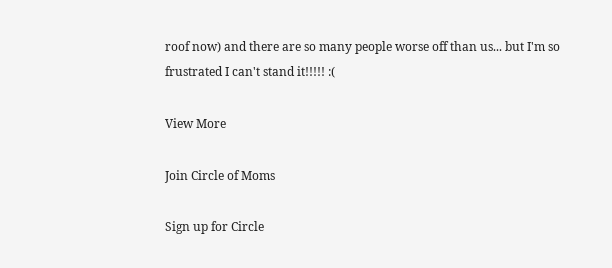roof now) and there are so many people worse off than us... but I'm so frustrated I can't stand it!!!!! :(

View More

Join Circle of Moms

Sign up for Circle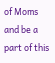of Moms and be a part of this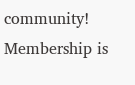community! Membership is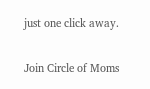just one click away.

Join Circle of Moms